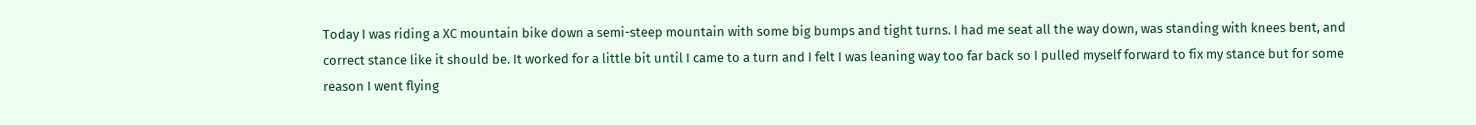Today I was riding a XC mountain bike down a semi-steep mountain with some big bumps and tight turns. I had me seat all the way down, was standing with knees bent, and correct stance like it should be. It worked for a little bit until I came to a turn and I felt I was leaning way too far back so I pulled myself forward to fix my stance but for some reason I went flying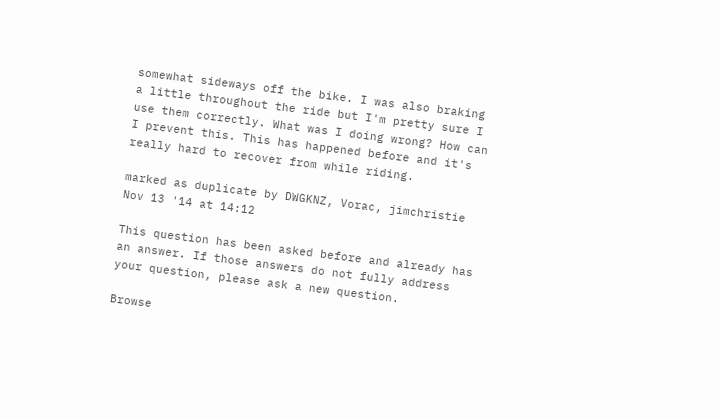somewhat sideways off the bike. I was also braking a little throughout the ride but I'm pretty sure I use them correctly. What was I doing wrong? How can I prevent this. This has happened before and it's really hard to recover from while riding.

marked as duplicate by DWGKNZ, Vorac, jimchristie Nov 13 '14 at 14:12

This question has been asked before and already has an answer. If those answers do not fully address your question, please ask a new question.

Browse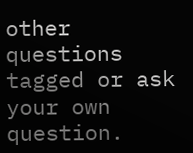other questions tagged or ask your own question.